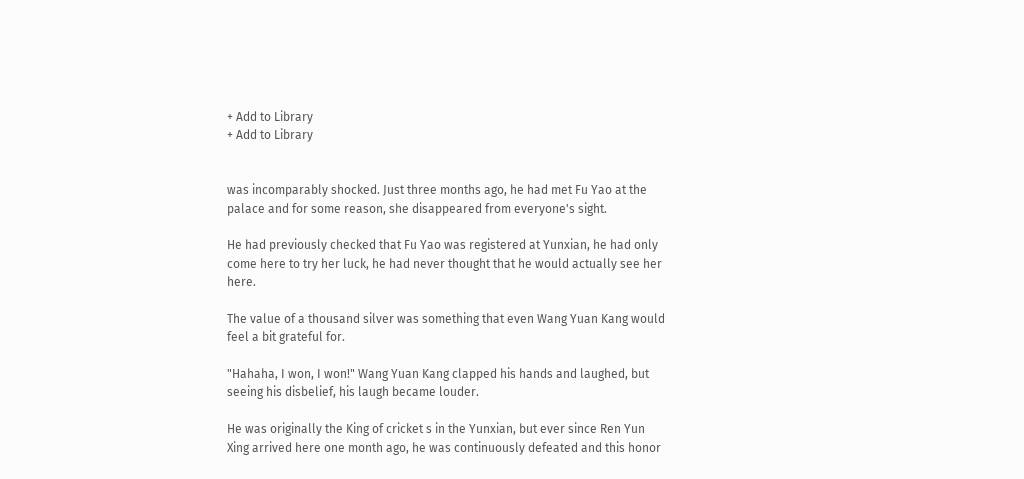+ Add to Library
+ Add to Library


was incomparably shocked. Just three months ago, he had met Fu Yao at the palace and for some reason, she disappeared from everyone's sight.

He had previously checked that Fu Yao was registered at Yunxian, he had only come here to try her luck, he had never thought that he would actually see her here.

The value of a thousand silver was something that even Wang Yuan Kang would feel a bit grateful for.

"Hahaha, I won, I won!" Wang Yuan Kang clapped his hands and laughed, but seeing his disbelief, his laugh became louder.

He was originally the King of cricket s in the Yunxian, but ever since Ren Yun Xing arrived here one month ago, he was continuously defeated and this honor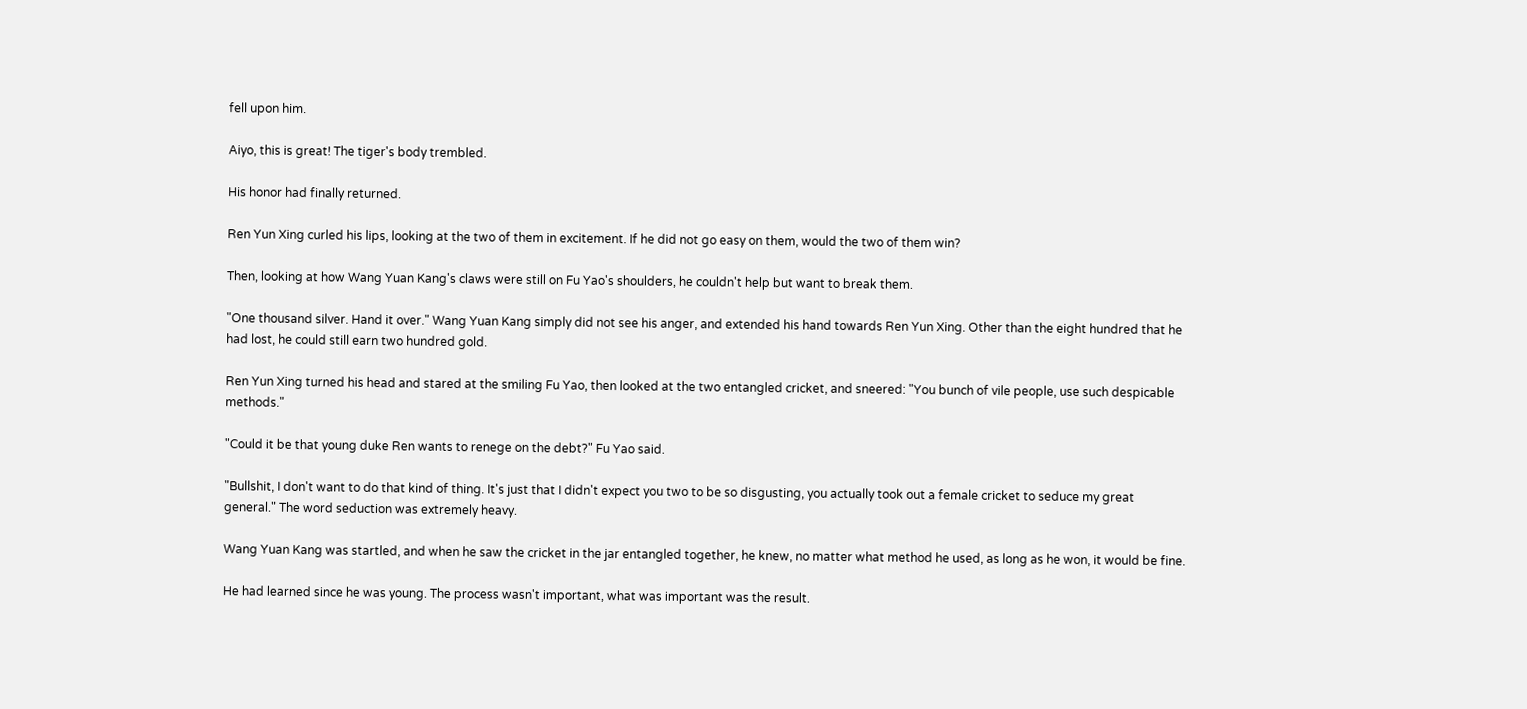fell upon him.

Aiyo, this is great! The tiger's body trembled.

His honor had finally returned.

Ren Yun Xing curled his lips, looking at the two of them in excitement. If he did not go easy on them, would the two of them win?

Then, looking at how Wang Yuan Kang's claws were still on Fu Yao's shoulders, he couldn't help but want to break them.

"One thousand silver. Hand it over." Wang Yuan Kang simply did not see his anger, and extended his hand towards Ren Yun Xing. Other than the eight hundred that he had lost, he could still earn two hundred gold.

Ren Yun Xing turned his head and stared at the smiling Fu Yao, then looked at the two entangled cricket, and sneered: "You bunch of vile people, use such despicable methods."

"Could it be that young duke Ren wants to renege on the debt?" Fu Yao said.

"Bullshit, I don't want to do that kind of thing. It's just that I didn't expect you two to be so disgusting, you actually took out a female cricket to seduce my great general." The word seduction was extremely heavy.

Wang Yuan Kang was startled, and when he saw the cricket in the jar entangled together, he knew, no matter what method he used, as long as he won, it would be fine.

He had learned since he was young. The process wasn't important, what was important was the result.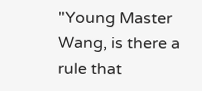"Young Master Wang, is there a rule that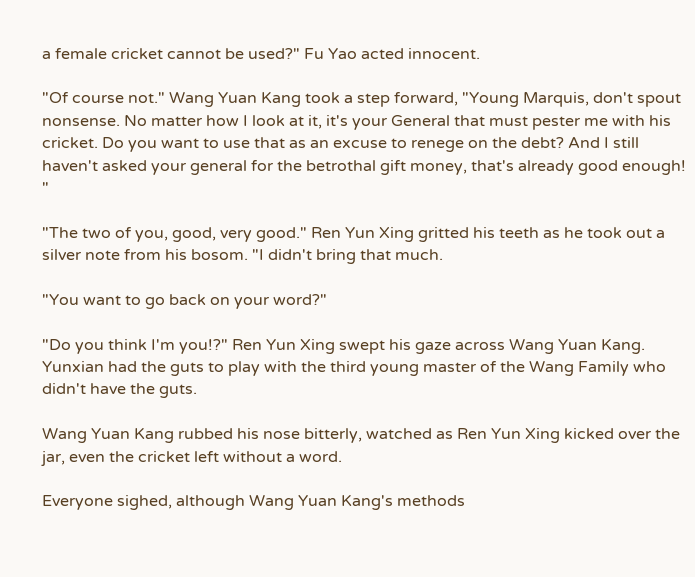a female cricket cannot be used?" Fu Yao acted innocent.

"Of course not." Wang Yuan Kang took a step forward, "Young Marquis, don't spout nonsense. No matter how I look at it, it's your General that must pester me with his cricket. Do you want to use that as an excuse to renege on the debt? And I still haven't asked your general for the betrothal gift money, that's already good enough! "

"The two of you, good, very good." Ren Yun Xing gritted his teeth as he took out a silver note from his bosom. "I didn't bring that much.

"You want to go back on your word?"

"Do you think I'm you!?" Ren Yun Xing swept his gaze across Wang Yuan Kang. Yunxian had the guts to play with the third young master of the Wang Family who didn't have the guts.

Wang Yuan Kang rubbed his nose bitterly, watched as Ren Yun Xing kicked over the jar, even the cricket left without a word.

Everyone sighed, although Wang Yuan Kang's methods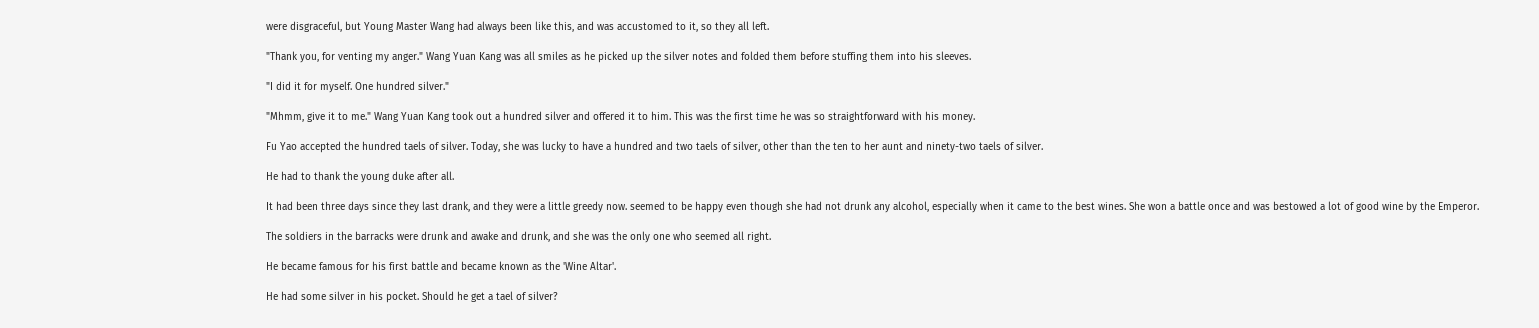were disgraceful, but Young Master Wang had always been like this, and was accustomed to it, so they all left.

"Thank you, for venting my anger." Wang Yuan Kang was all smiles as he picked up the silver notes and folded them before stuffing them into his sleeves.

"I did it for myself. One hundred silver."

"Mhmm, give it to me." Wang Yuan Kang took out a hundred silver and offered it to him. This was the first time he was so straightforward with his money.

Fu Yao accepted the hundred taels of silver. Today, she was lucky to have a hundred and two taels of silver, other than the ten to her aunt and ninety-two taels of silver.

He had to thank the young duke after all.

It had been three days since they last drank, and they were a little greedy now. seemed to be happy even though she had not drunk any alcohol, especially when it came to the best wines. She won a battle once and was bestowed a lot of good wine by the Emperor.

The soldiers in the barracks were drunk and awake and drunk, and she was the only one who seemed all right.

He became famous for his first battle and became known as the 'Wine Altar'.

He had some silver in his pocket. Should he get a tael of silver?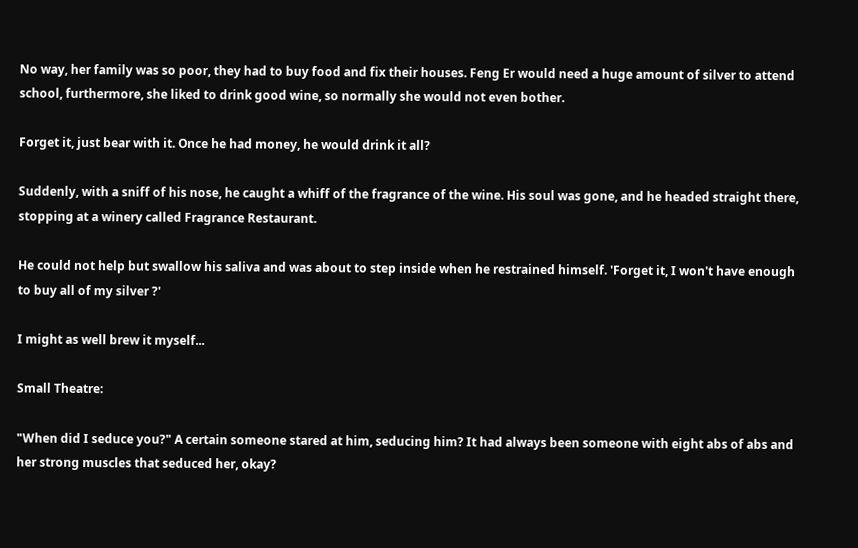No way, her family was so poor, they had to buy food and fix their houses. Feng Er would need a huge amount of silver to attend school, furthermore, she liked to drink good wine, so normally she would not even bother.

Forget it, just bear with it. Once he had money, he would drink it all?

Suddenly, with a sniff of his nose, he caught a whiff of the fragrance of the wine. His soul was gone, and he headed straight there, stopping at a winery called Fragrance Restaurant.

He could not help but swallow his saliva and was about to step inside when he restrained himself. 'Forget it, I won't have enough to buy all of my silver ?'

I might as well brew it myself...

Small Theatre:

"When did I seduce you?" A certain someone stared at him, seducing him? It had always been someone with eight abs of abs and her strong muscles that seduced her, okay?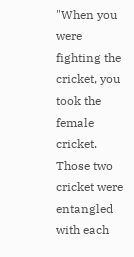"When you were fighting the cricket, you took the female cricket. Those two cricket were entangled with each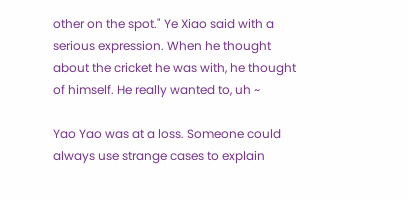other on the spot." Ye Xiao said with a serious expression. When he thought about the cricket he was with, he thought of himself. He really wanted to, uh ~

Yao Yao was at a loss. Someone could always use strange cases to explain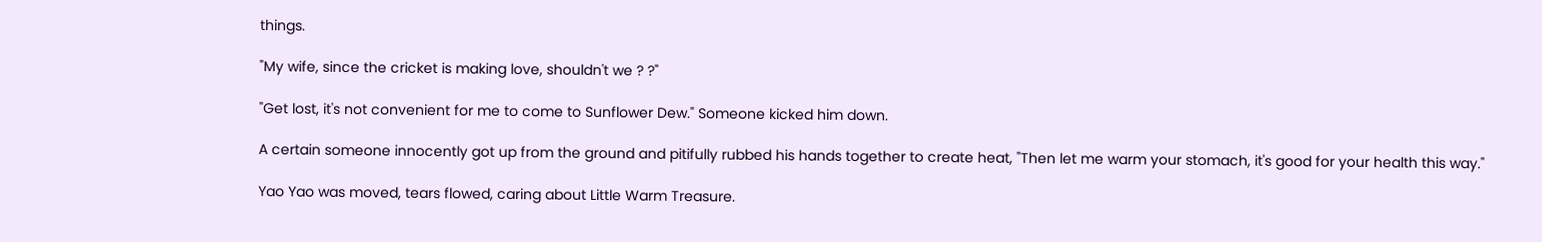things.

"My wife, since the cricket is making love, shouldn't we ? ?"

"Get lost, it's not convenient for me to come to Sunflower Dew." Someone kicked him down.

A certain someone innocently got up from the ground and pitifully rubbed his hands together to create heat, "Then let me warm your stomach, it's good for your health this way."

Yao Yao was moved, tears flowed, caring about Little Warm Treasure.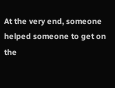At the very end, someone helped someone to get on the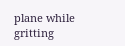plane while gritting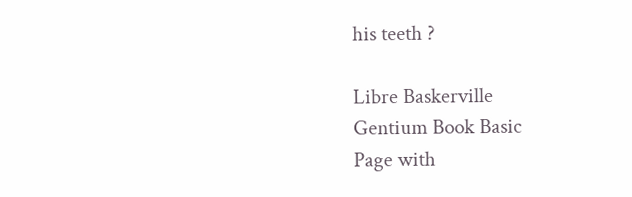his teeth ?

Libre Baskerville
Gentium Book Basic
Page with